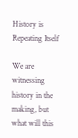History is Repeating Itself

We are witnessing history in the making, but what will this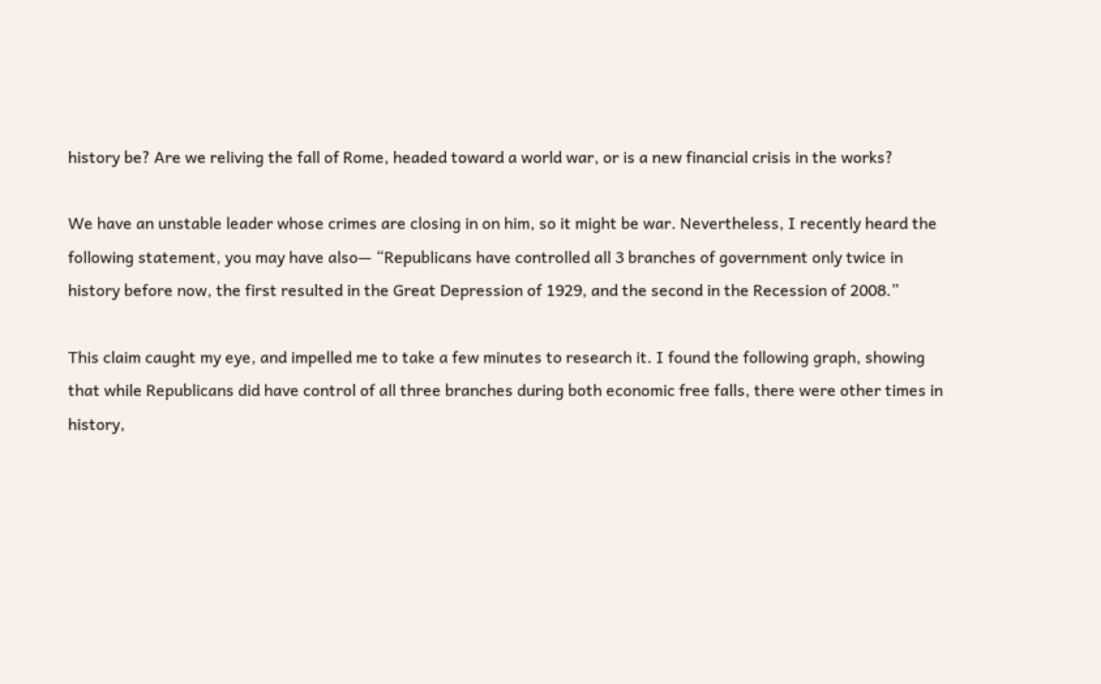history be? Are we reliving the fall of Rome, headed toward a world war, or is a new financial crisis in the works?

We have an unstable leader whose crimes are closing in on him, so it might be war. Nevertheless, I recently heard the following statement, you may have also— “Republicans have controlled all 3 branches of government only twice in history before now, the first resulted in the Great Depression of 1929, and the second in the Recession of 2008.”

This claim caught my eye, and impelled me to take a few minutes to research it. I found the following graph, showing that while Republicans did have control of all three branches during both economic free falls, there were other times in history,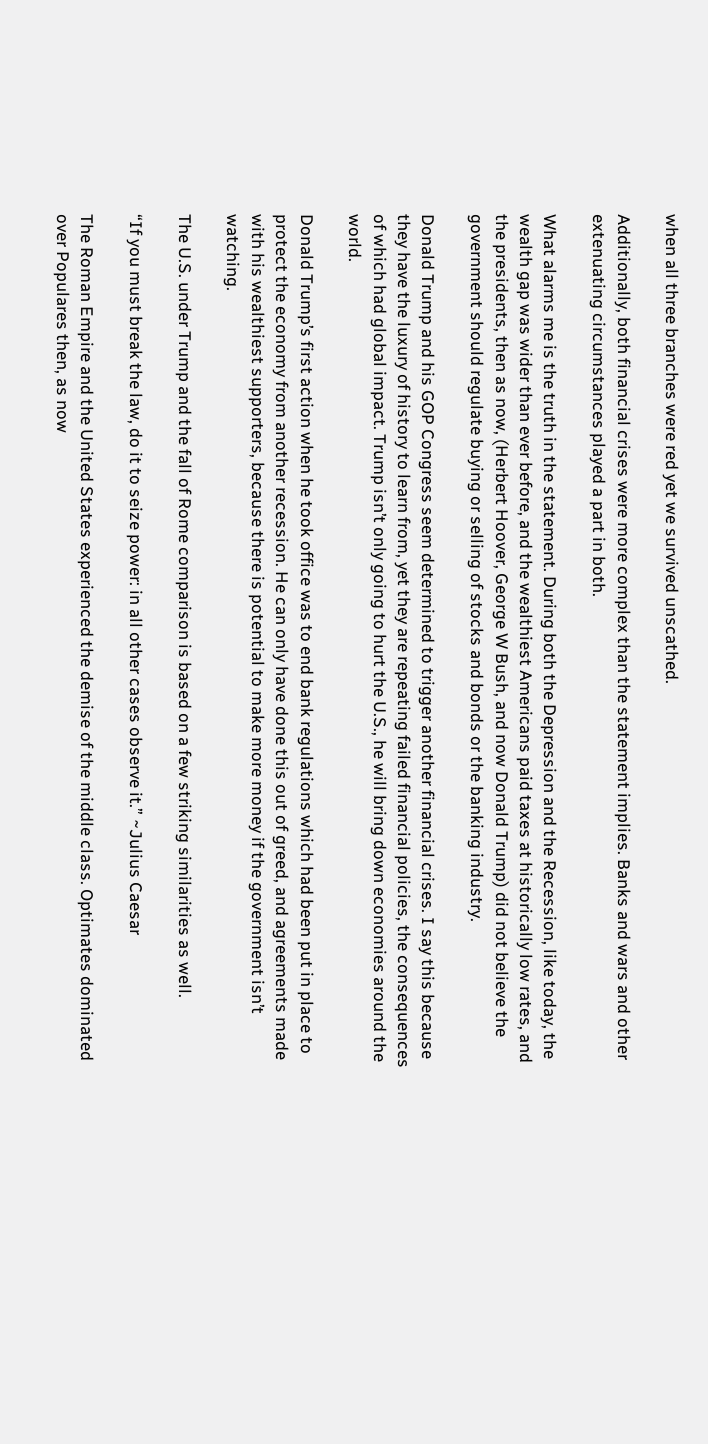when all three branches were red yet we survived unscathed.

Additionally, both financial crises were more complex than the statement implies. Banks and wars and other extenuating circumstances played a part in both.

What alarms me is the truth in the statement. During both the Depression and the Recession, like today, the wealth gap was wider than ever before, and the wealthiest Americans paid taxes at historically low rates, and the presidents, then as now, (Herbert Hoover, George W Bush, and now Donald Trump) did not believe the government should regulate buying or selling of stocks and bonds or the banking industry.

Donald Trump and his GOP Congress seem determined to trigger another financial crises. I say this because they have the luxury of history to learn from, yet they are repeating failed financial policies, the consequences of which had global impact. Trump isn’t only going to hurt the U.S., he will bring down economies around the world.

Donald Trump’s first action when he took office was to end bank regulations which had been put in place to protect the economy from another recession. He can only have done this out of greed, and agreements made with his wealthiest supporters, because there is potential to make more money if the government isn’t watching.

The U.S. under Trump and the fall of Rome comparison is based on a few striking similarities as well.

“If you must break the law, do it to seize power: in all other cases observe it.” ~Julius Caesar

The Roman Empire and the United States experienced the demise of the middle class. Optimates dominated over Populares then, as now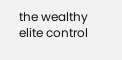the wealthy elite control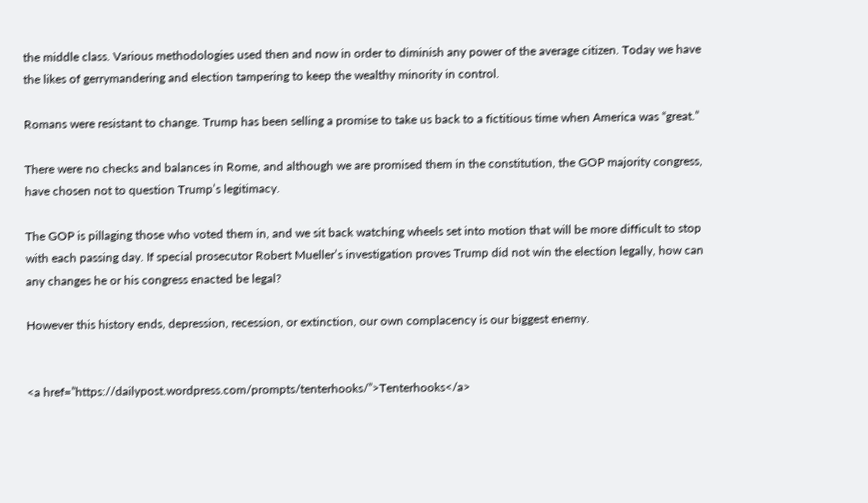the middle class. Various methodologies used then and now in order to diminish any power of the average citizen. Today we have the likes of gerrymandering and election tampering to keep the wealthy minority in control.

Romans were resistant to change. Trump has been selling a promise to take us back to a fictitious time when America was “great.”

There were no checks and balances in Rome, and although we are promised them in the constitution, the GOP majority congress, have chosen not to question Trump’s legitimacy.

The GOP is pillaging those who voted them in, and we sit back watching wheels set into motion that will be more difficult to stop with each passing day. If special prosecutor Robert Mueller’s investigation proves Trump did not win the election legally, how can any changes he or his congress enacted be legal?

However this history ends, depression, recession, or extinction, our own complacency is our biggest enemy.


<a href=”https://dailypost.wordpress.com/prompts/tenterhooks/”>Tenterhooks</a>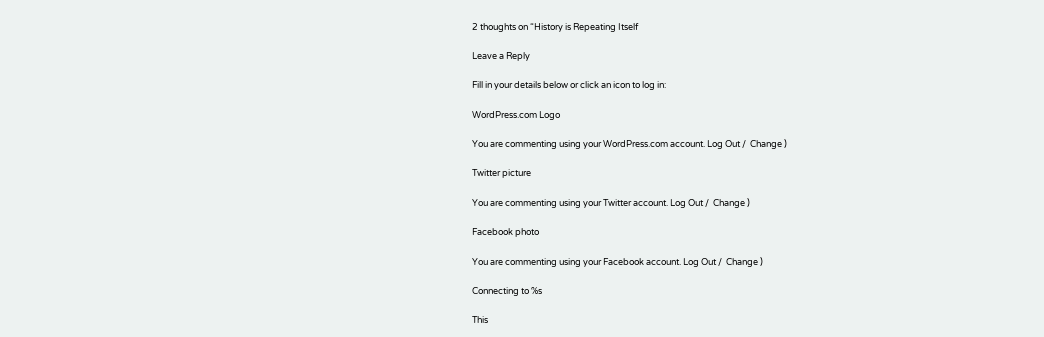2 thoughts on “History is Repeating Itself

Leave a Reply

Fill in your details below or click an icon to log in:

WordPress.com Logo

You are commenting using your WordPress.com account. Log Out /  Change )

Twitter picture

You are commenting using your Twitter account. Log Out /  Change )

Facebook photo

You are commenting using your Facebook account. Log Out /  Change )

Connecting to %s

This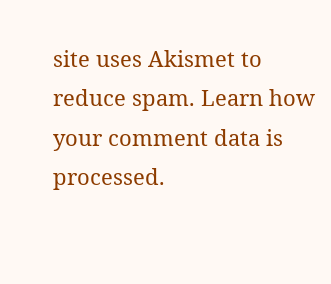site uses Akismet to reduce spam. Learn how your comment data is processed.